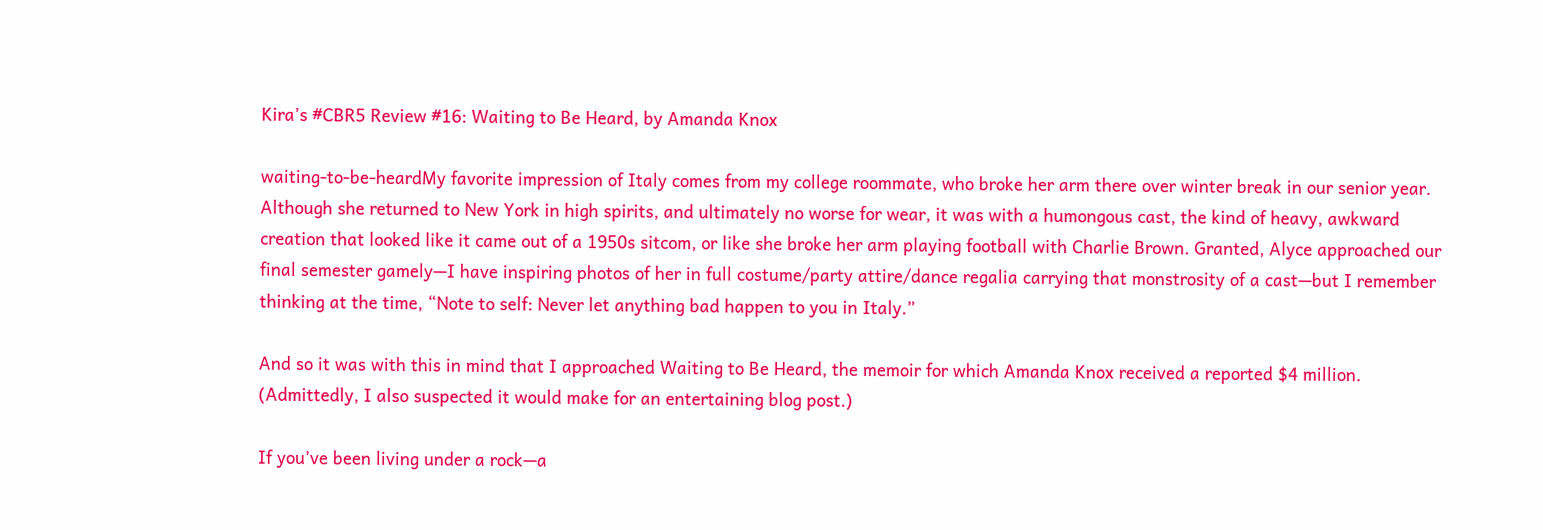Kira’s #CBR5 Review #16: Waiting to Be Heard, by Amanda Knox

waiting-to-be-heardMy favorite impression of Italy comes from my college roommate, who broke her arm there over winter break in our senior year. Although she returned to New York in high spirits, and ultimately no worse for wear, it was with a humongous cast, the kind of heavy, awkward creation that looked like it came out of a 1950s sitcom, or like she broke her arm playing football with Charlie Brown. Granted, Alyce approached our final semester gamely—I have inspiring photos of her in full costume/party attire/dance regalia carrying that monstrosity of a cast—but I remember thinking at the time, “Note to self: Never let anything bad happen to you in Italy.”

And so it was with this in mind that I approached Waiting to Be Heard, the memoir for which Amanda Knox received a reported $4 million. (Admittedly, I also suspected it would make for an entertaining blog post.)

If you’ve been living under a rock—a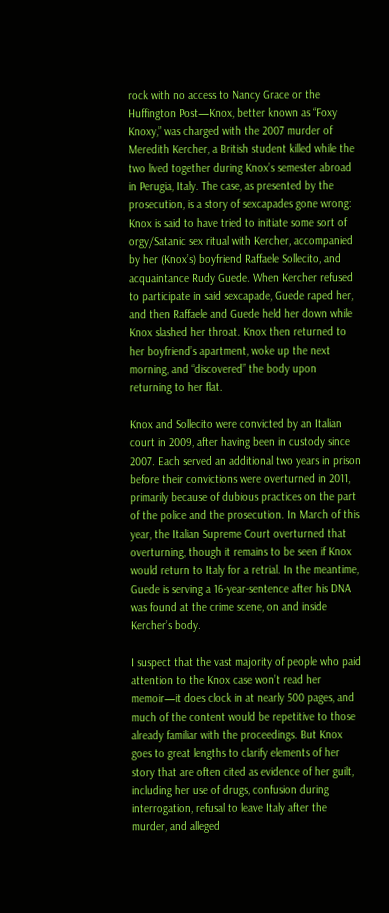rock with no access to Nancy Grace or the Huffington Post—Knox, better known as “Foxy Knoxy,” was charged with the 2007 murder of Meredith Kercher, a British student killed while the two lived together during Knox’s semester abroad in Perugia, Italy. The case, as presented by the prosecution, is a story of sexcapades gone wrong: Knox is said to have tried to initiate some sort of orgy/Satanic sex ritual with Kercher, accompanied by her (Knox’s) boyfriend Raffaele Sollecito, and acquaintance Rudy Guede. When Kercher refused to participate in said sexcapade, Guede raped her, and then Raffaele and Guede held her down while Knox slashed her throat. Knox then returned to her boyfriend’s apartment, woke up the next morning, and “discovered” the body upon returning to her flat.

Knox and Sollecito were convicted by an Italian court in 2009, after having been in custody since 2007. Each served an additional two years in prison before their convictions were overturned in 2011, primarily because of dubious practices on the part of the police and the prosecution. In March of this year, the Italian Supreme Court overturned that overturning, though it remains to be seen if Knox would return to Italy for a retrial. In the meantime, Guede is serving a 16-year-sentence after his DNA was found at the crime scene, on and inside Kercher’s body.

I suspect that the vast majority of people who paid attention to the Knox case won’t read her memoir—it does clock in at nearly 500 pages, and much of the content would be repetitive to those already familiar with the proceedings. But Knox goes to great lengths to clarify elements of her story that are often cited as evidence of her guilt, including her use of drugs, confusion during interrogation, refusal to leave Italy after the murder, and alleged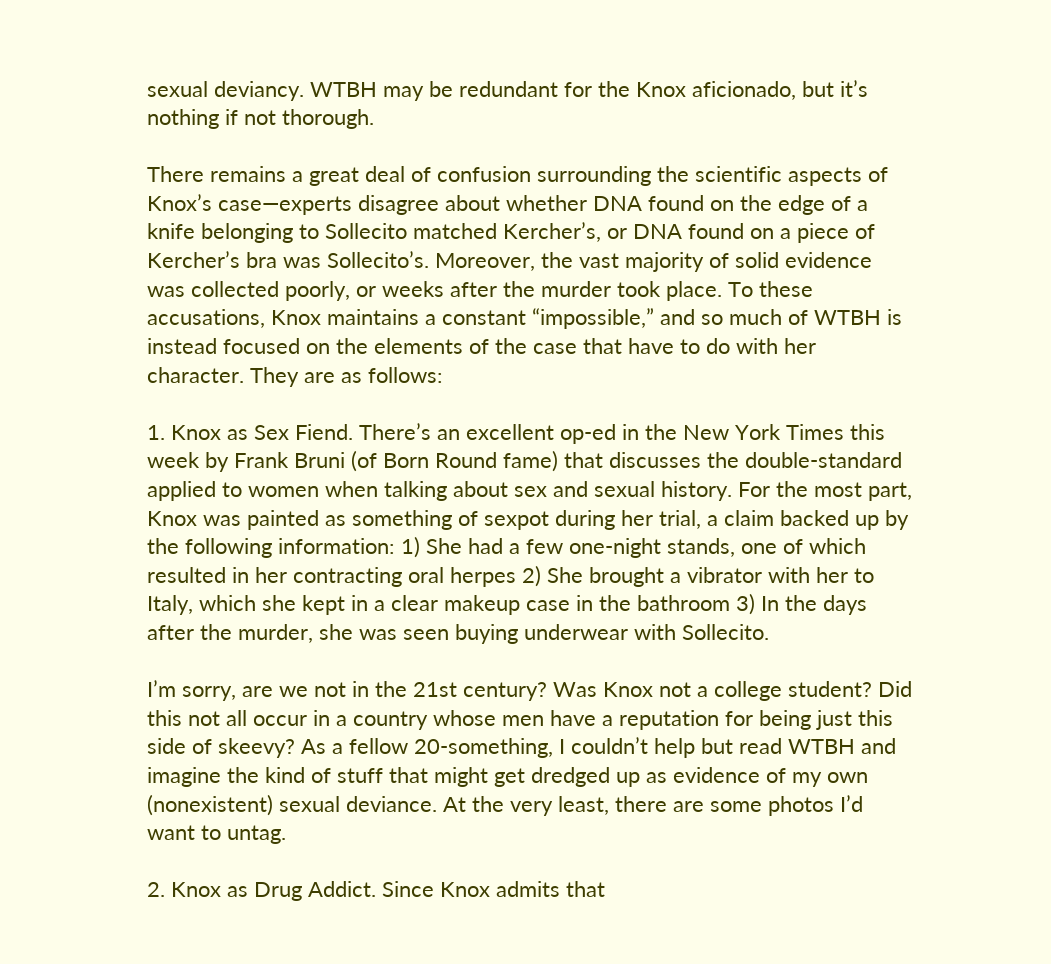sexual deviancy. WTBH may be redundant for the Knox aficionado, but it’s nothing if not thorough.

There remains a great deal of confusion surrounding the scientific aspects of Knox’s case—experts disagree about whether DNA found on the edge of a knife belonging to Sollecito matched Kercher’s, or DNA found on a piece of Kercher’s bra was Sollecito’s. Moreover, the vast majority of solid evidence was collected poorly, or weeks after the murder took place. To these accusations, Knox maintains a constant “impossible,” and so much of WTBH is instead focused on the elements of the case that have to do with her character. They are as follows:

1. Knox as Sex Fiend. There’s an excellent op-ed in the New York Times this week by Frank Bruni (of Born Round fame) that discusses the double-standard applied to women when talking about sex and sexual history. For the most part, Knox was painted as something of sexpot during her trial, a claim backed up by the following information: 1) She had a few one-night stands, one of which resulted in her contracting oral herpes 2) She brought a vibrator with her to Italy, which she kept in a clear makeup case in the bathroom 3) In the days after the murder, she was seen buying underwear with Sollecito.

I’m sorry, are we not in the 21st century? Was Knox not a college student? Did this not all occur in a country whose men have a reputation for being just this side of skeevy? As a fellow 20-something, I couldn’t help but read WTBH and imagine the kind of stuff that might get dredged up as evidence of my own (nonexistent) sexual deviance. At the very least, there are some photos I’d want to untag.

2. Knox as Drug Addict. Since Knox admits that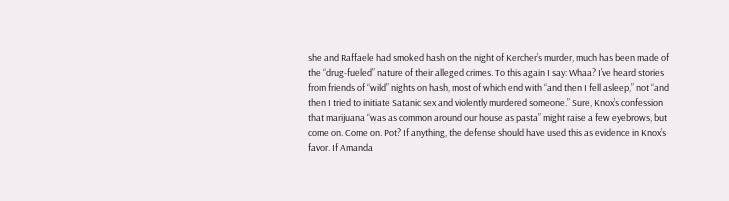she and Raffaele had smoked hash on the night of Kercher’s murder, much has been made of the “drug-fueled” nature of their alleged crimes. To this again I say: Whaa? I’ve heard stories from friends of “wild” nights on hash, most of which end with “and then I fell asleep,” not “and then I tried to initiate Satanic sex and violently murdered someone.” Sure, Knox’s confession that marijuana “was as common around our house as pasta” might raise a few eyebrows, but come on. Come on. Pot? If anything, the defense should have used this as evidence in Knox’s favor. If Amanda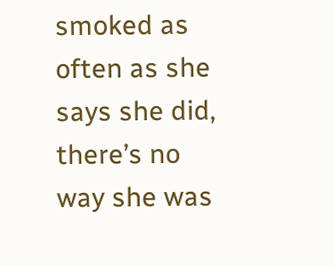smoked as often as she says she did, there’s no way she was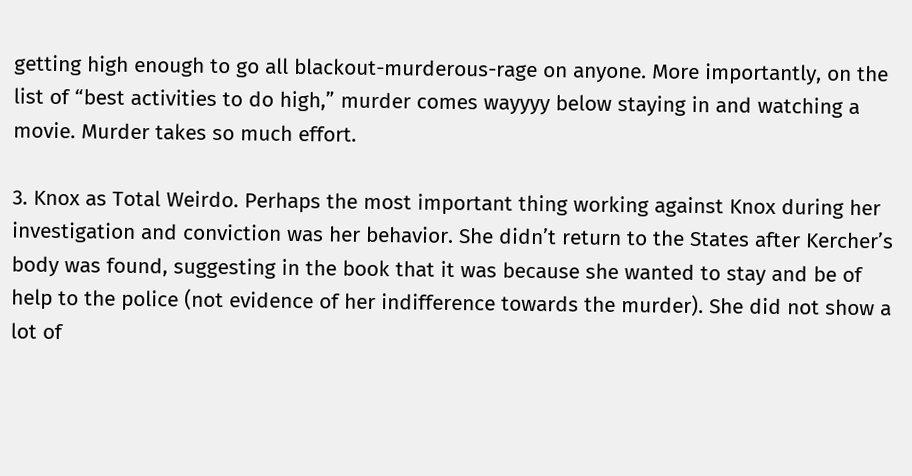getting high enough to go all blackout-murderous-rage on anyone. More importantly, on the list of “best activities to do high,” murder comes wayyyy below staying in and watching a movie. Murder takes so much effort.

3. Knox as Total Weirdo. Perhaps the most important thing working against Knox during her investigation and conviction was her behavior. She didn’t return to the States after Kercher’s body was found, suggesting in the book that it was because she wanted to stay and be of help to the police (not evidence of her indifference towards the murder). She did not show a lot of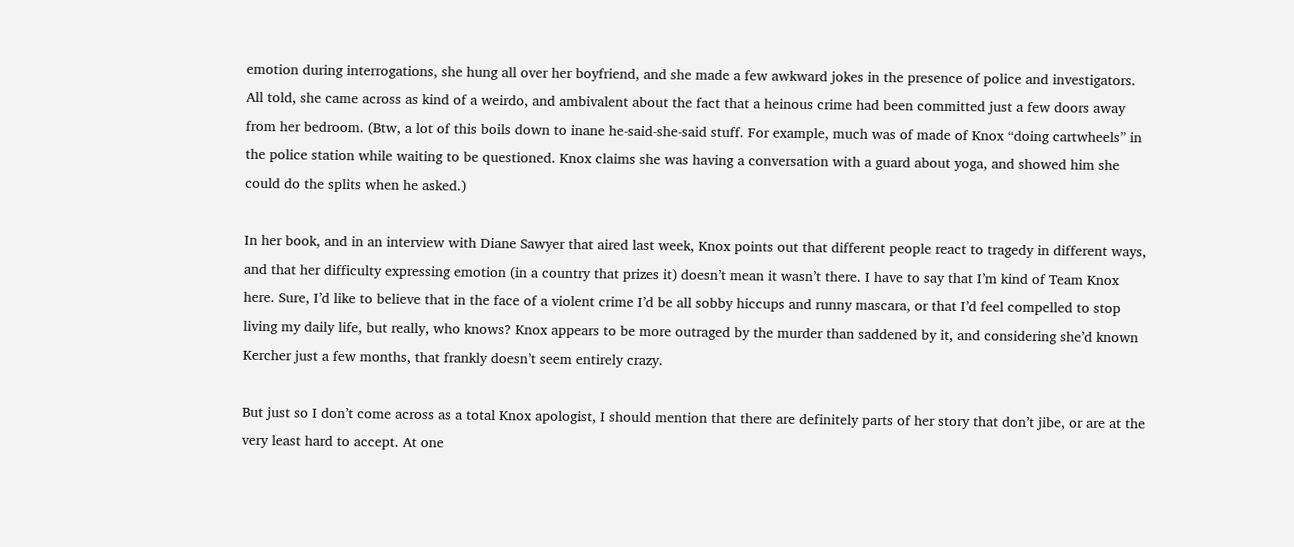emotion during interrogations, she hung all over her boyfriend, and she made a few awkward jokes in the presence of police and investigators. All told, she came across as kind of a weirdo, and ambivalent about the fact that a heinous crime had been committed just a few doors away from her bedroom. (Btw, a lot of this boils down to inane he-said-she-said stuff. For example, much was of made of Knox “doing cartwheels” in the police station while waiting to be questioned. Knox claims she was having a conversation with a guard about yoga, and showed him she could do the splits when he asked.)

In her book, and in an interview with Diane Sawyer that aired last week, Knox points out that different people react to tragedy in different ways, and that her difficulty expressing emotion (in a country that prizes it) doesn’t mean it wasn’t there. I have to say that I’m kind of Team Knox here. Sure, I’d like to believe that in the face of a violent crime I’d be all sobby hiccups and runny mascara, or that I’d feel compelled to stop living my daily life, but really, who knows? Knox appears to be more outraged by the murder than saddened by it, and considering she’d known Kercher just a few months, that frankly doesn’t seem entirely crazy.

But just so I don’t come across as a total Knox apologist, I should mention that there are definitely parts of her story that don’t jibe, or are at the very least hard to accept. At one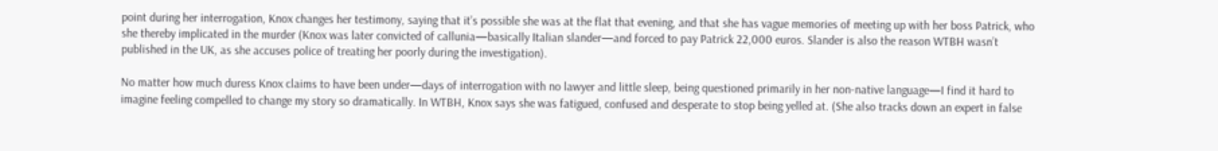point during her interrogation, Knox changes her testimony, saying that it’s possible she was at the flat that evening, and that she has vague memories of meeting up with her boss Patrick, who she thereby implicated in the murder (Knox was later convicted of callunia—basically Italian slander—and forced to pay Patrick 22,000 euros. Slander is also the reason WTBH wasn’t published in the UK, as she accuses police of treating her poorly during the investigation).

No matter how much duress Knox claims to have been under—days of interrogation with no lawyer and little sleep, being questioned primarily in her non-native language—I find it hard to imagine feeling compelled to change my story so dramatically. In WTBH, Knox says she was fatigued, confused and desperate to stop being yelled at. (She also tracks down an expert in false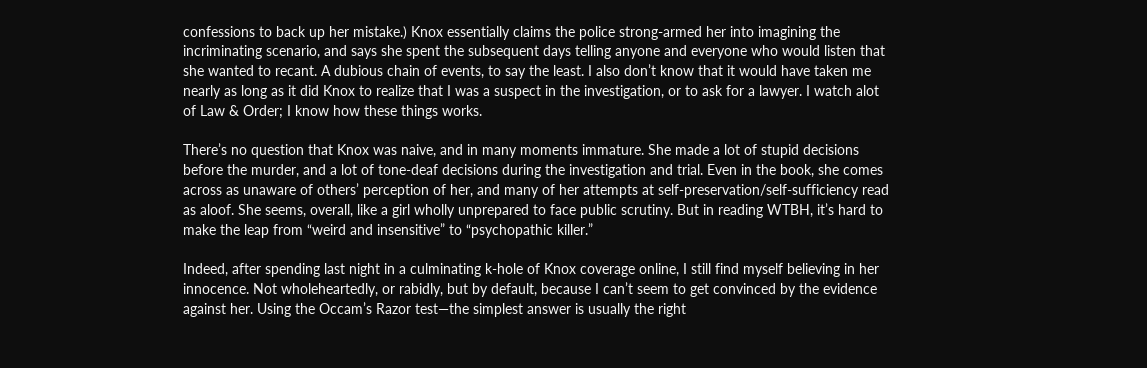confessions to back up her mistake.) Knox essentially claims the police strong-armed her into imagining the incriminating scenario, and says she spent the subsequent days telling anyone and everyone who would listen that she wanted to recant. A dubious chain of events, to say the least. I also don’t know that it would have taken me nearly as long as it did Knox to realize that I was a suspect in the investigation, or to ask for a lawyer. I watch alot of Law & Order; I know how these things works.

There’s no question that Knox was naive, and in many moments immature. She made a lot of stupid decisions before the murder, and a lot of tone-deaf decisions during the investigation and trial. Even in the book, she comes across as unaware of others’ perception of her, and many of her attempts at self-preservation/self-sufficiency read as aloof. She seems, overall, like a girl wholly unprepared to face public scrutiny. But in reading WTBH, it’s hard to make the leap from “weird and insensitive” to “psychopathic killer.”

Indeed, after spending last night in a culminating k-hole of Knox coverage online, I still find myself believing in her innocence. Not wholeheartedly, or rabidly, but by default, because I can’t seem to get convinced by the evidence against her. Using the Occam’s Razor test—the simplest answer is usually the right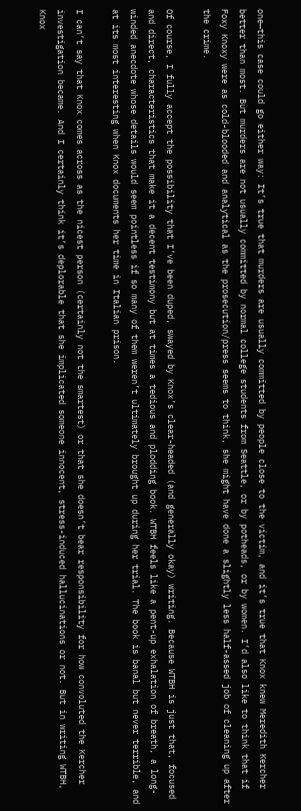one—this case could go either way: It’s true that murders are usually committed by people close to the victim, and it’s true that Knox knew Meredith Kercher better than most. But murders are not usually committed by normal college students from Seattle, or by potheads, or by women. I’d also like to think that if Foxy Knoxy were as cold-blooded and analytical as the prosecution/press seems to think, she might have done a slightly less half-assed job of cleaning up after the crime.

Of course, I fully accept the possibility that I’ve been duped, swayed by Knox’s clear-headed (and generally okay) writing. Because WTBH is just that, focused and direct, characteristics that make it a decent testimony but at times a tedious and plodding book. WTBH feels like a pent-up exhalation of breath, a long-winded anecdote whose details would seem pointless if so many of them weren’t ultimately brought up during her trial. The book is banal but never terrible, and at its most interesting when Knox documents her time in Italian prison.

I can’t say that Knox comes across as the nicest person (certainly not the smartest) or that she doesn’t bear responsibility for how convoluted the Kercher investigation became. And I certainly think it’s deplorable that she implicated someone innocent, stress-induced hallucinations or not. But in writing WTBH, Knox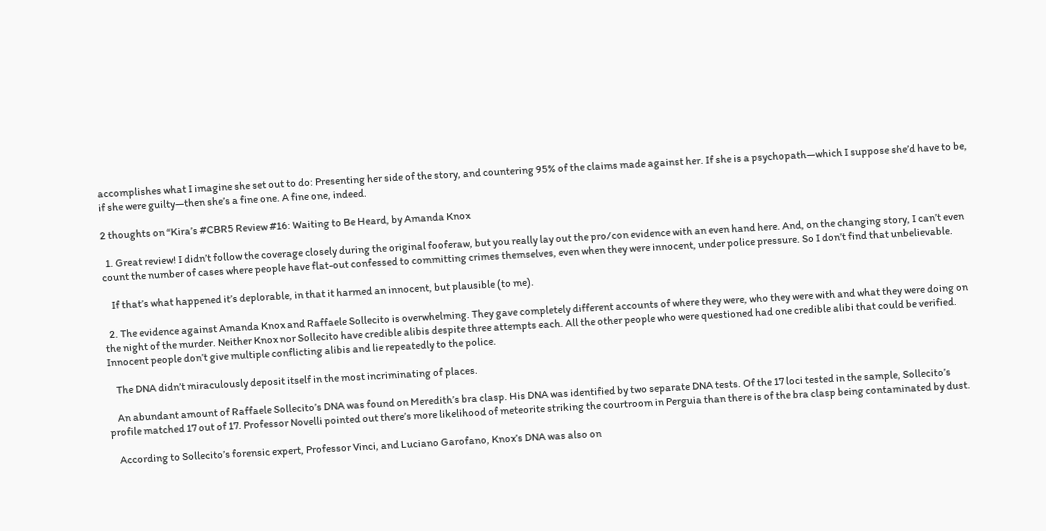accomplishes what I imagine she set out to do: Presenting her side of the story, and countering 95% of the claims made against her. If she is a psychopath—which I suppose she’d have to be, if she were guilty—then she’s a fine one. A fine one, indeed.

2 thoughts on “Kira’s #CBR5 Review #16: Waiting to Be Heard, by Amanda Knox

  1. Great review! I didn’t follow the coverage closely during the original fooferaw, but you really lay out the pro/con evidence with an even hand here. And, on the changing story, I can’t even count the number of cases where people have flat-out confessed to committing crimes themselves, even when they were innocent, under police pressure. So I don’t find that unbelievable.

    If that’s what happened it’s deplorable, in that it harmed an innocent, but plausible (to me).

  2. The evidence against Amanda Knox and Raffaele Sollecito is overwhelming. They gave completely different accounts of where they were, who they were with and what they were doing on the night of the murder. Neither Knox nor Sollecito have credible alibis despite three attempts each. All the other people who were questioned had one credible alibi that could be verified. Innocent people don’t give multiple conflicting alibis and lie repeatedly to the police.

    The DNA didn’t miraculously deposit itself in the most incriminating of places.

    An abundant amount of Raffaele Sollecito’s DNA was found on Meredith’s bra clasp. His DNA was identified by two separate DNA tests. Of the 17 loci tested in the sample, Sollecito’s profile matched 17 out of 17. Professor Novelli pointed out there’s more likelihood of meteorite striking the courtroom in Perguia than there is of the bra clasp being contaminated by dust.

    According to Sollecito’s forensic expert, Professor Vinci, and Luciano Garofano, Knox’s DNA was also on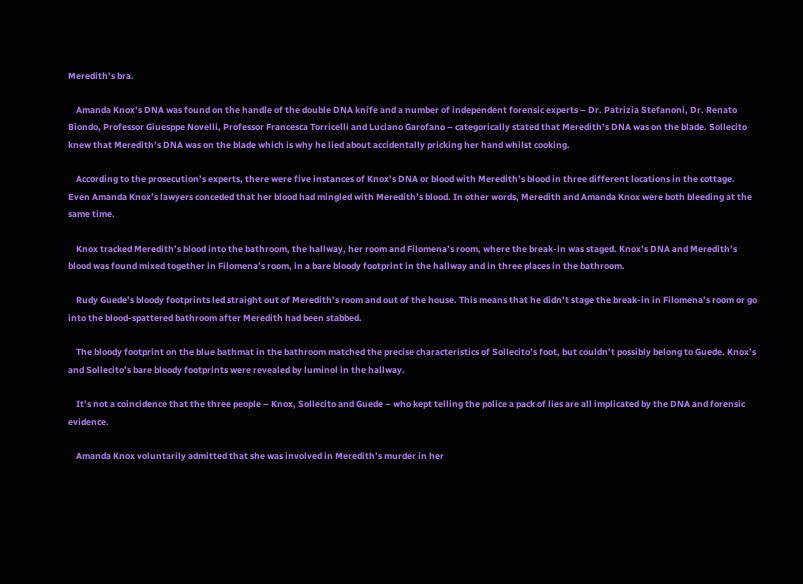Meredith’s bra.

    Amanda Knox’s DNA was found on the handle of the double DNA knife and a number of independent forensic experts – Dr. Patrizia Stefanoni, Dr. Renato Biondo, Professor Giuesppe Novelli, Professor Francesca Torricelli and Luciano Garofano – categorically stated that Meredith’s DNA was on the blade. Sollecito knew that Meredith’s DNA was on the blade which is why he lied about accidentally pricking her hand whilst cooking.

    According to the prosecution’s experts, there were five instances of Knox’s DNA or blood with Meredith’s blood in three different locations in the cottage. Even Amanda Knox’s lawyers conceded that her blood had mingled with Meredith’s blood. In other words, Meredith and Amanda Knox were both bleeding at the same time.

    Knox tracked Meredith’s blood into the bathroom, the hallway, her room and Filomena’s room, where the break-in was staged. Knox’s DNA and Meredith’s blood was found mixed together in Filomena’s room, in a bare bloody footprint in the hallway and in three places in the bathroom.

    Rudy Guede’s bloody footprints led straight out of Meredith’s room and out of the house. This means that he didn’t stage the break-in in Filomena’s room or go into the blood-spattered bathroom after Meredith had been stabbed.

    The bloody footprint on the blue bathmat in the bathroom matched the precise characteristics of Sollecito’s foot, but couldn’t possibly belong to Guede. Knox’s and Sollecito’s bare bloody footprints were revealed by luminol in the hallway.

    It’s not a coincidence that the three people – Knox, Sollecito and Guede – who kept telling the police a pack of lies are all implicated by the DNA and forensic evidence.

    Amanda Knox voluntarily admitted that she was involved in Meredith’s murder in her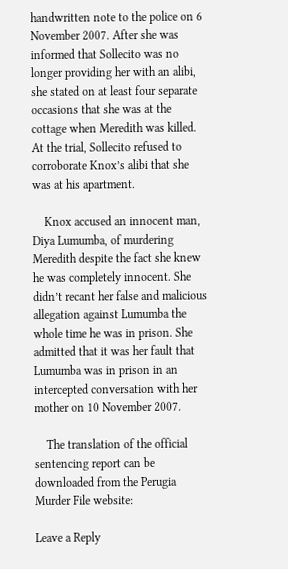handwritten note to the police on 6 November 2007. After she was informed that Sollecito was no longer providing her with an alibi, she stated on at least four separate occasions that she was at the cottage when Meredith was killed. At the trial, Sollecito refused to corroborate Knox’s alibi that she was at his apartment.

    Knox accused an innocent man, Diya Lumumba, of murdering Meredith despite the fact she knew he was completely innocent. She didn’t recant her false and malicious allegation against Lumumba the whole time he was in prison. She admitted that it was her fault that Lumumba was in prison in an intercepted conversation with her mother on 10 November 2007.

    The translation of the official sentencing report can be downloaded from the Perugia Murder File website:

Leave a Reply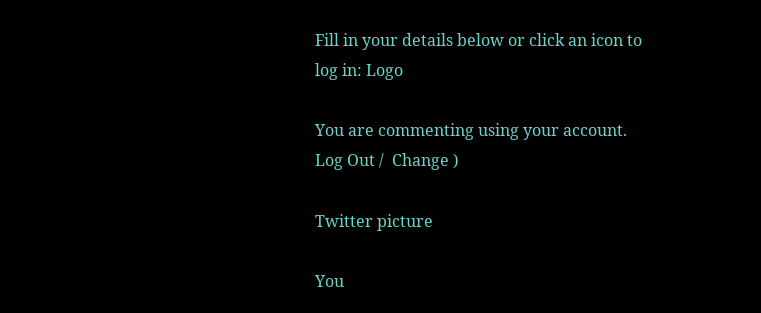Fill in your details below or click an icon to log in: Logo

You are commenting using your account. Log Out /  Change )

Twitter picture

You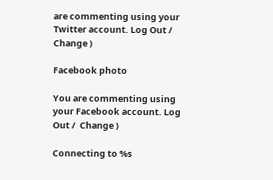are commenting using your Twitter account. Log Out /  Change )

Facebook photo

You are commenting using your Facebook account. Log Out /  Change )

Connecting to %s